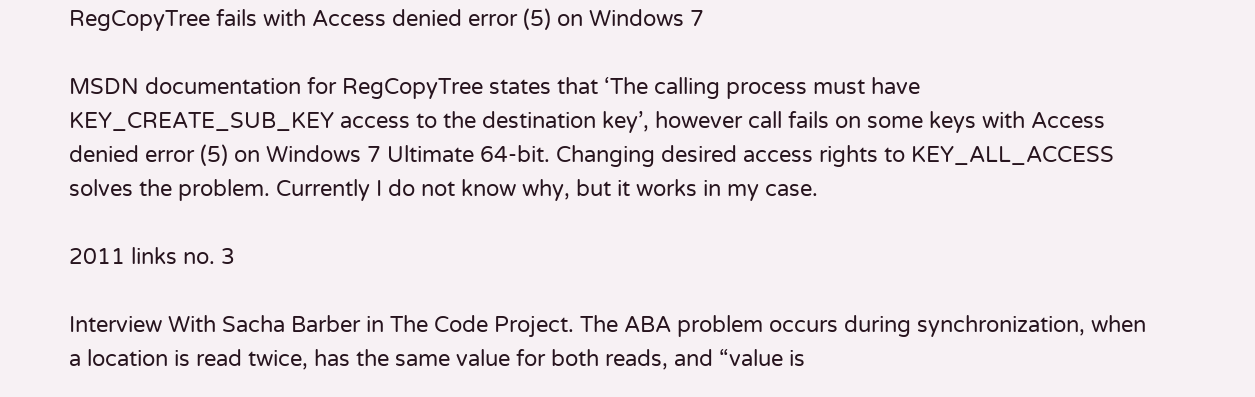RegCopyTree fails with Access denied error (5) on Windows 7

MSDN documentation for RegCopyTree states that ‘The calling process must have KEY_CREATE_SUB_KEY access to the destination key’, however call fails on some keys with Access denied error (5) on Windows 7 Ultimate 64-bit. Changing desired access rights to KEY_ALL_ACCESS solves the problem. Currently I do not know why, but it works in my case.

2011 links no. 3

Interview With Sacha Barber in The Code Project. The ABA problem occurs during synchronization, when a location is read twice, has the same value for both reads, and “value is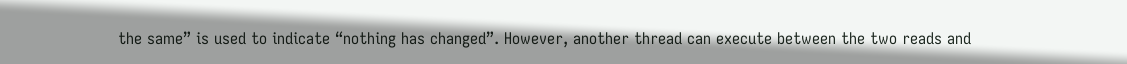the same” is used to indicate “nothing has changed”. However, another thread can execute between the two reads and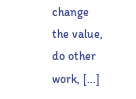change the value, do other work, […]